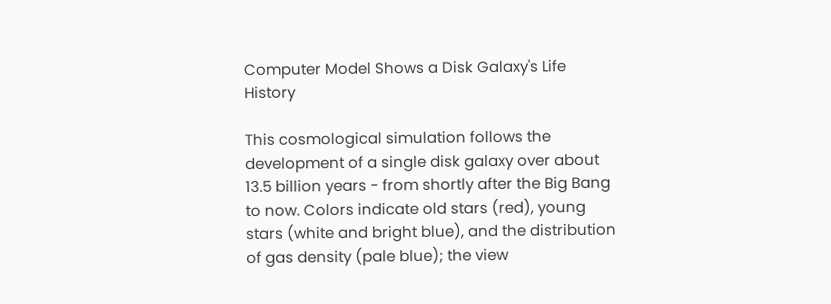Computer Model Shows a Disk Galaxy's Life History

This cosmological simulation follows the development of a single disk galaxy over about 13.5 billion years - from shortly after the Big Bang to now. Colors indicate old stars (red), young stars (white and bright blue), and the distribution of gas density (pale blue); the view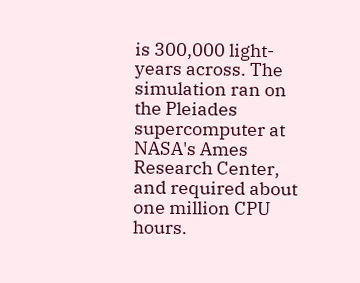is 300,000 light-years across. The simulation ran on the Pleiades supercomputer at NASA's Ames Research Center, and required about one million CPU hours.